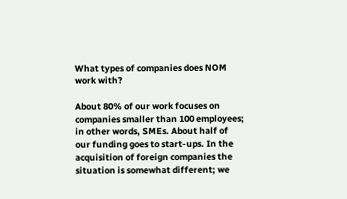What types of companies does NOM work with?

About 80% of our work focuses on companies smaller than 100 employees; in other words, SMEs. About half of our funding goes to start-ups. In the acquisition of foreign companies the situation is somewhat different; we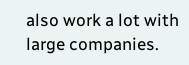also work a lot with large companies.